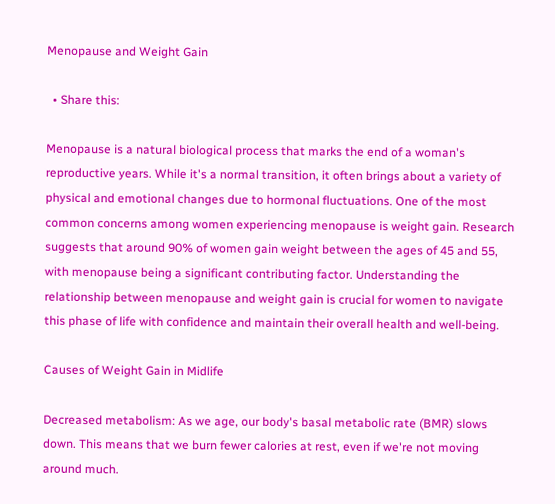Menopause and Weight Gain

  • Share this:

Menopause is a natural biological process that marks the end of a woman's reproductive years. While it's a normal transition, it often brings about a variety of physical and emotional changes due to hormonal fluctuations. One of the most common concerns among women experiencing menopause is weight gain. Research suggests that around 90% of women gain weight between the ages of 45 and 55, with menopause being a significant contributing factor. Understanding the relationship between menopause and weight gain is crucial for women to navigate this phase of life with confidence and maintain their overall health and well-being.

Causes of Weight Gain in Midlife

Decreased metabolism: As we age, our body's basal metabolic rate (BMR) slows down. This means that we burn fewer calories at rest, even if we're not moving around much.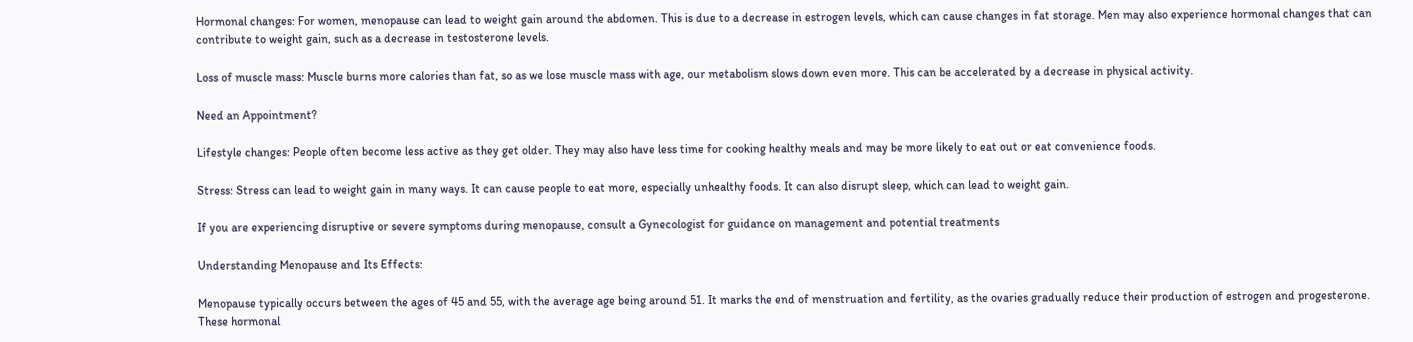Hormonal changes: For women, menopause can lead to weight gain around the abdomen. This is due to a decrease in estrogen levels, which can cause changes in fat storage. Men may also experience hormonal changes that can contribute to weight gain, such as a decrease in testosterone levels.

Loss of muscle mass: Muscle burns more calories than fat, so as we lose muscle mass with age, our metabolism slows down even more. This can be accelerated by a decrease in physical activity.

Need an Appointment?

Lifestyle changes: People often become less active as they get older. They may also have less time for cooking healthy meals and may be more likely to eat out or eat convenience foods.

Stress: Stress can lead to weight gain in many ways. It can cause people to eat more, especially unhealthy foods. It can also disrupt sleep, which can lead to weight gain.

If you are experiencing disruptive or severe symptoms during menopause, consult a Gynecologist for guidance on management and potential treatments

Understanding Menopause and Its Effects:

Menopause typically occurs between the ages of 45 and 55, with the average age being around 51. It marks the end of menstruation and fertility, as the ovaries gradually reduce their production of estrogen and progesterone. These hormonal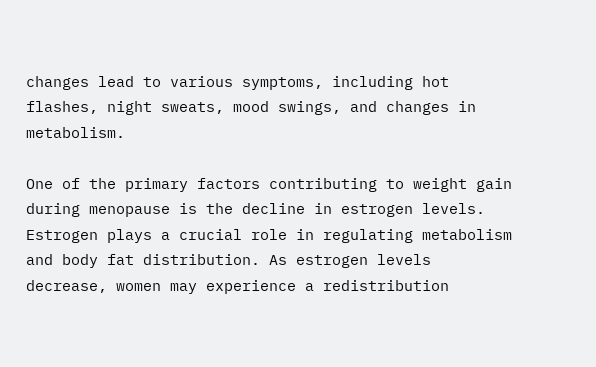changes lead to various symptoms, including hot flashes, night sweats, mood swings, and changes in metabolism.

One of the primary factors contributing to weight gain during menopause is the decline in estrogen levels. Estrogen plays a crucial role in regulating metabolism and body fat distribution. As estrogen levels decrease, women may experience a redistribution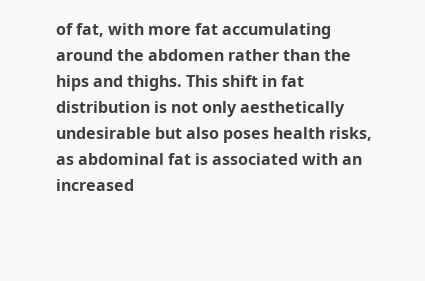of fat, with more fat accumulating around the abdomen rather than the hips and thighs. This shift in fat distribution is not only aesthetically undesirable but also poses health risks, as abdominal fat is associated with an increased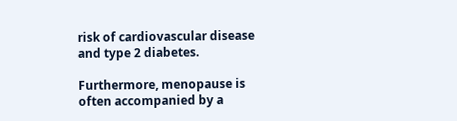risk of cardiovascular disease and type 2 diabetes.

Furthermore, menopause is often accompanied by a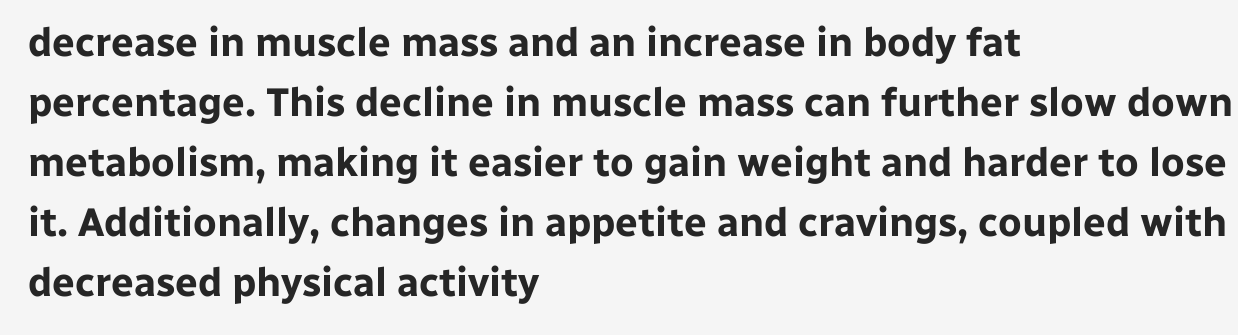decrease in muscle mass and an increase in body fat percentage. This decline in muscle mass can further slow down metabolism, making it easier to gain weight and harder to lose it. Additionally, changes in appetite and cravings, coupled with decreased physical activity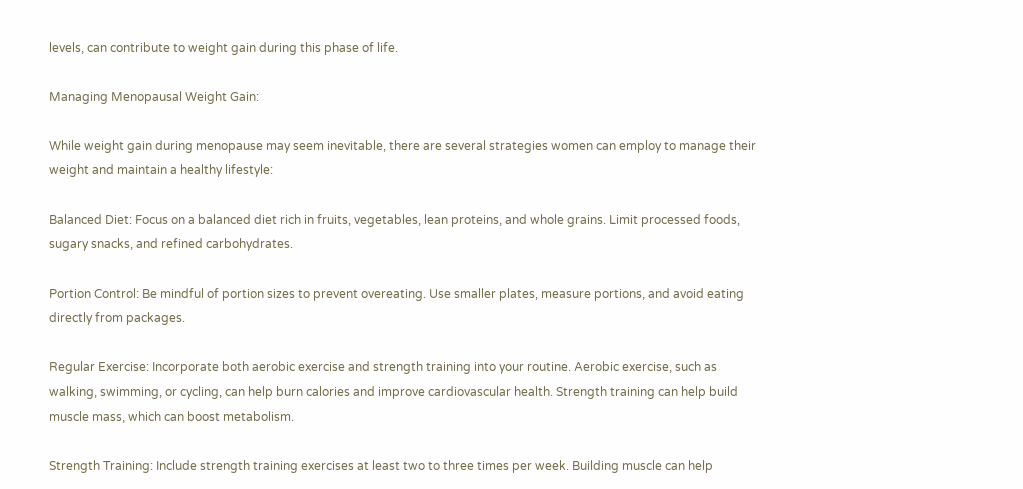levels, can contribute to weight gain during this phase of life.

Managing Menopausal Weight Gain:

While weight gain during menopause may seem inevitable, there are several strategies women can employ to manage their weight and maintain a healthy lifestyle:

Balanced Diet: Focus on a balanced diet rich in fruits, vegetables, lean proteins, and whole grains. Limit processed foods, sugary snacks, and refined carbohydrates.

Portion Control: Be mindful of portion sizes to prevent overeating. Use smaller plates, measure portions, and avoid eating directly from packages.

Regular Exercise: Incorporate both aerobic exercise and strength training into your routine. Aerobic exercise, such as walking, swimming, or cycling, can help burn calories and improve cardiovascular health. Strength training can help build muscle mass, which can boost metabolism.

Strength Training: Include strength training exercises at least two to three times per week. Building muscle can help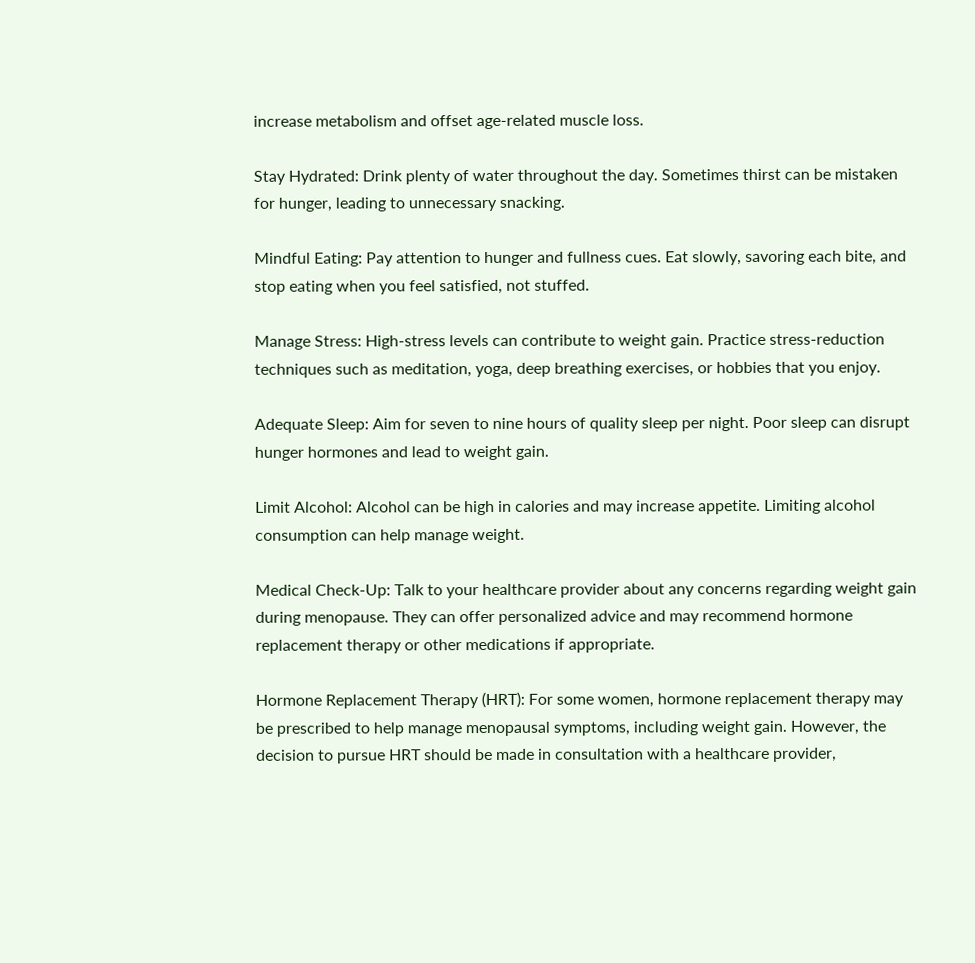increase metabolism and offset age-related muscle loss.

Stay Hydrated: Drink plenty of water throughout the day. Sometimes thirst can be mistaken for hunger, leading to unnecessary snacking.

Mindful Eating: Pay attention to hunger and fullness cues. Eat slowly, savoring each bite, and stop eating when you feel satisfied, not stuffed.

Manage Stress: High-stress levels can contribute to weight gain. Practice stress-reduction techniques such as meditation, yoga, deep breathing exercises, or hobbies that you enjoy.

Adequate Sleep: Aim for seven to nine hours of quality sleep per night. Poor sleep can disrupt hunger hormones and lead to weight gain.

Limit Alcohol: Alcohol can be high in calories and may increase appetite. Limiting alcohol consumption can help manage weight.

Medical Check-Up: Talk to your healthcare provider about any concerns regarding weight gain during menopause. They can offer personalized advice and may recommend hormone replacement therapy or other medications if appropriate.

Hormone Replacement Therapy (HRT): For some women, hormone replacement therapy may be prescribed to help manage menopausal symptoms, including weight gain. However, the decision to pursue HRT should be made in consultation with a healthcare provider,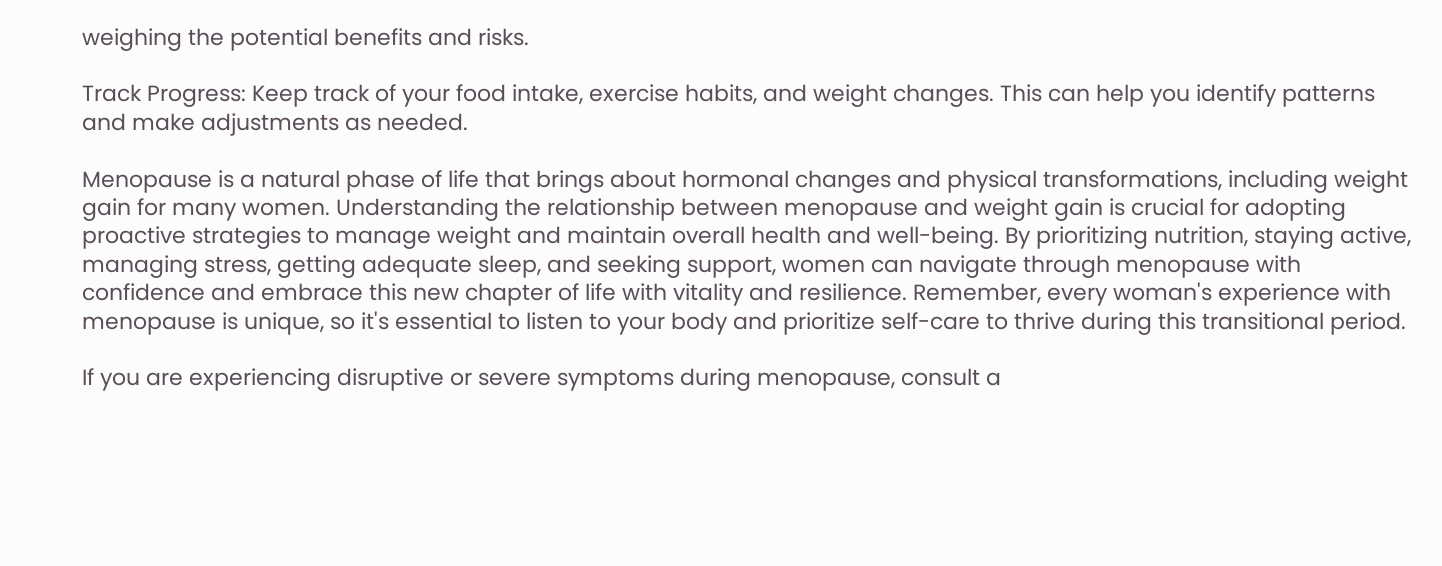weighing the potential benefits and risks.

Track Progress: Keep track of your food intake, exercise habits, and weight changes. This can help you identify patterns and make adjustments as needed.

Menopause is a natural phase of life that brings about hormonal changes and physical transformations, including weight gain for many women. Understanding the relationship between menopause and weight gain is crucial for adopting proactive strategies to manage weight and maintain overall health and well-being. By prioritizing nutrition, staying active, managing stress, getting adequate sleep, and seeking support, women can navigate through menopause with confidence and embrace this new chapter of life with vitality and resilience. Remember, every woman's experience with menopause is unique, so it's essential to listen to your body and prioritize self-care to thrive during this transitional period.

If you are experiencing disruptive or severe symptoms during menopause, consult a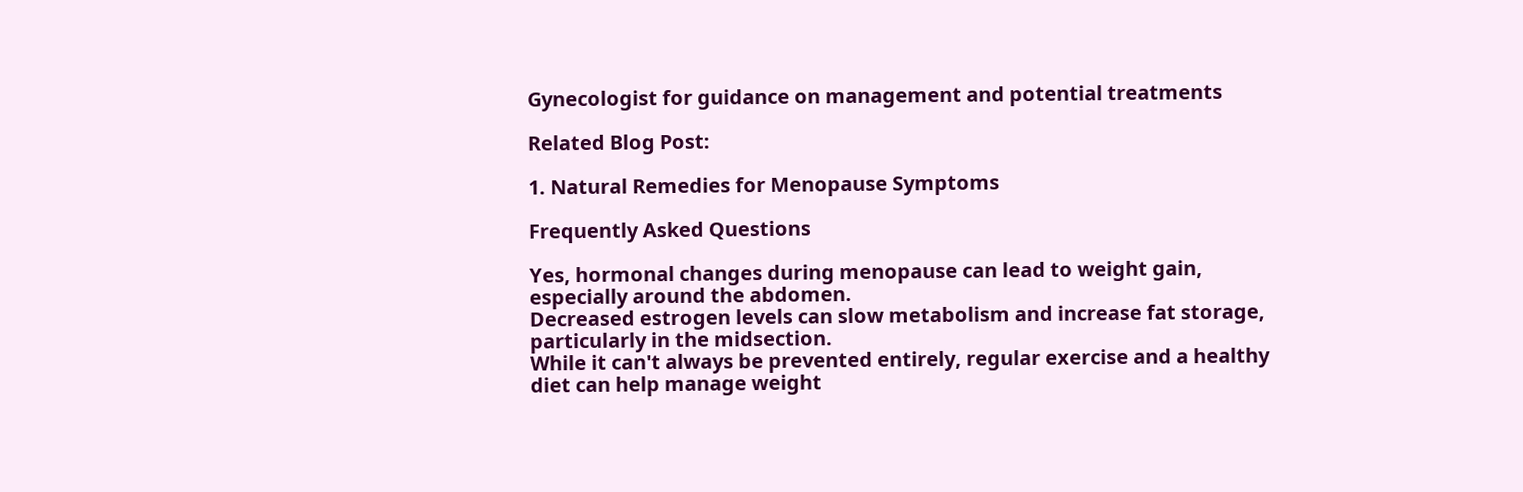Gynecologist for guidance on management and potential treatments

Related Blog Post:

1. Natural Remedies for Menopause Symptoms

Frequently Asked Questions

Yes, hormonal changes during menopause can lead to weight gain, especially around the abdomen.
Decreased estrogen levels can slow metabolism and increase fat storage, particularly in the midsection.
While it can't always be prevented entirely, regular exercise and a healthy diet can help manage weight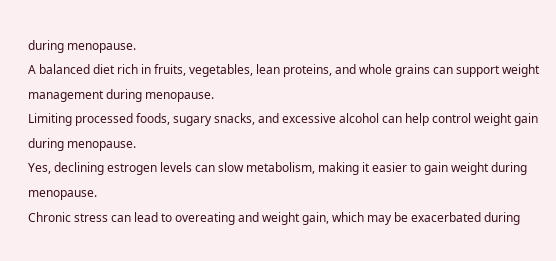during menopause.
A balanced diet rich in fruits, vegetables, lean proteins, and whole grains can support weight management during menopause.
Limiting processed foods, sugary snacks, and excessive alcohol can help control weight gain during menopause.
Yes, declining estrogen levels can slow metabolism, making it easier to gain weight during menopause.
Chronic stress can lead to overeating and weight gain, which may be exacerbated during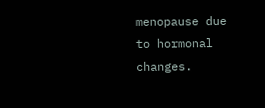menopause due to hormonal changes.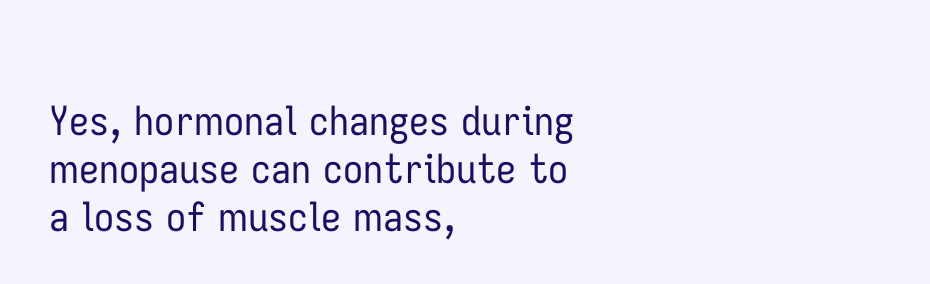Yes, hormonal changes during menopause can contribute to a loss of muscle mass,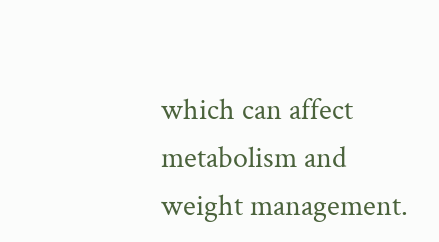which can affect metabolism and weight management.